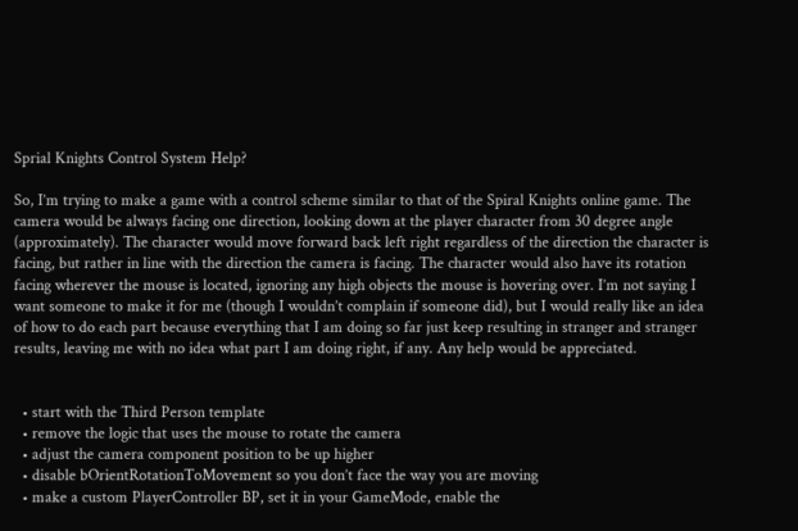Sprial Knights Control System Help?

So, I’m trying to make a game with a control scheme similar to that of the Spiral Knights online game. The camera would be always facing one direction, looking down at the player character from 30 degree angle (approximately). The character would move forward back left right regardless of the direction the character is facing, but rather in line with the direction the camera is facing. The character would also have its rotation facing wherever the mouse is located, ignoring any high objects the mouse is hovering over. I’m not saying I want someone to make it for me (though I wouldn’t complain if someone did), but I would really like an idea of how to do each part because everything that I am doing so far just keep resulting in stranger and stranger results, leaving me with no idea what part I am doing right, if any. Any help would be appreciated.


  • start with the Third Person template
  • remove the logic that uses the mouse to rotate the camera
  • adjust the camera component position to be up higher
  • disable bOrientRotationToMovement so you don’t face the way you are moving
  • make a custom PlayerController BP, set it in your GameMode, enable the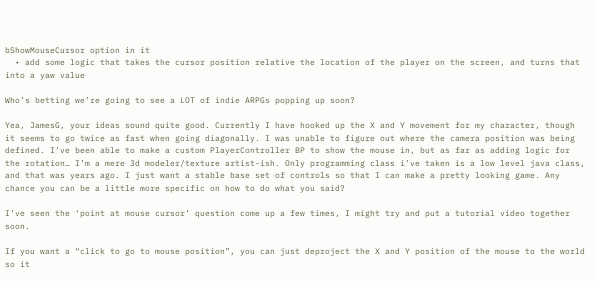bShowMouseCursor option in it
  • add some logic that takes the cursor position relative the location of the player on the screen, and turns that into a yaw value

Who’s betting we’re going to see a LOT of indie ARPGs popping up soon?

Yea, JamesG, your ideas sound quite good. Currently I have hooked up the X and Y movement for my character, though it seems to go twice as fast when going diagonally. I was unable to figure out where the camera position was being defined. I’ve been able to make a custom PlayerController BP to show the mouse in, but as far as adding logic for the rotation… I’m a mere 3d modeler/texture artist-ish. Only programming class i’ve taken is a low level java class, and that was years ago. I just want a stable base set of controls so that I can make a pretty looking game. Any chance you can be a little more specific on how to do what you said?

I’ve seen the ‘point at mouse cursor’ question come up a few times, I might try and put a tutorial video together soon.

If you want a “click to go to mouse position”, you can just deproject the X and Y position of the mouse to the world so it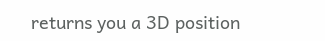returns you a 3D position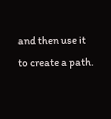and then use it to create a path.